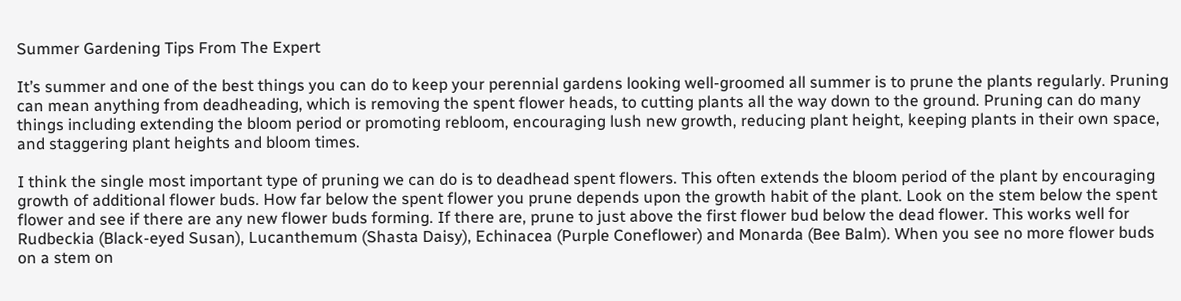Summer Gardening Tips From The Expert

It’s summer and one of the best things you can do to keep your perennial gardens looking well-groomed all summer is to prune the plants regularly. Pruning can mean anything from deadheading, which is removing the spent flower heads, to cutting plants all the way down to the ground. Pruning can do many things including extending the bloom period or promoting rebloom, encouraging lush new growth, reducing plant height, keeping plants in their own space, and staggering plant heights and bloom times.

I think the single most important type of pruning we can do is to deadhead spent flowers. This often extends the bloom period of the plant by encouraging growth of additional flower buds. How far below the spent flower you prune depends upon the growth habit of the plant. Look on the stem below the spent flower and see if there are any new flower buds forming. If there are, prune to just above the first flower bud below the dead flower. This works well for Rudbeckia (Black-eyed Susan), Lucanthemum (Shasta Daisy), Echinacea (Purple Coneflower) and Monarda (Bee Balm). When you see no more flower buds on a stem on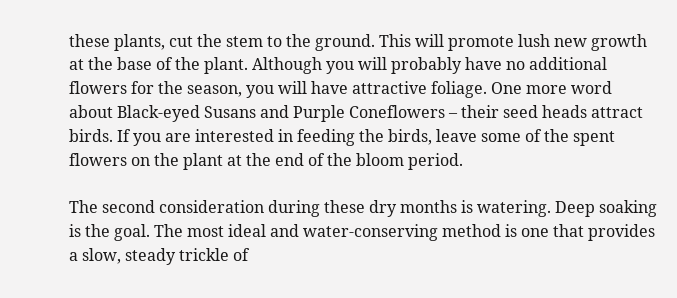these plants, cut the stem to the ground. This will promote lush new growth at the base of the plant. Although you will probably have no additional flowers for the season, you will have attractive foliage. One more word about Black-eyed Susans and Purple Coneflowers – their seed heads attract birds. If you are interested in feeding the birds, leave some of the spent flowers on the plant at the end of the bloom period.

The second consideration during these dry months is watering. Deep soaking is the goal. The most ideal and water-conserving method is one that provides a slow, steady trickle of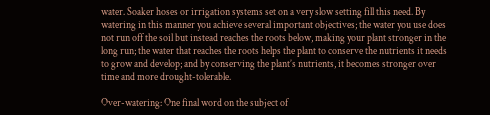water. Soaker hoses or irrigation systems set on a very slow setting fill this need. By watering in this manner you achieve several important objectives; the water you use does not run off the soil but instead reaches the roots below, making your plant stronger in the long run; the water that reaches the roots helps the plant to conserve the nutrients it needs to grow and develop; and by conserving the plant’s nutrients, it becomes stronger over time and more drought-tolerable.

Over-watering: One final word on the subject of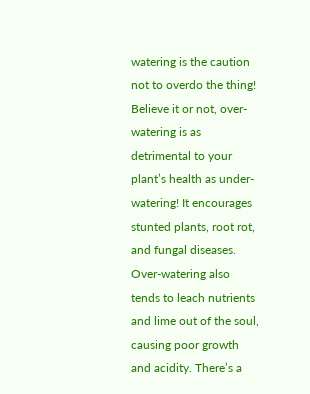watering is the caution not to overdo the thing! Believe it or not, over-watering is as detrimental to your plant’s health as under-watering! It encourages stunted plants, root rot, and fungal diseases. Over-watering also tends to leach nutrients and lime out of the soul, causing poor growth and acidity. There’s a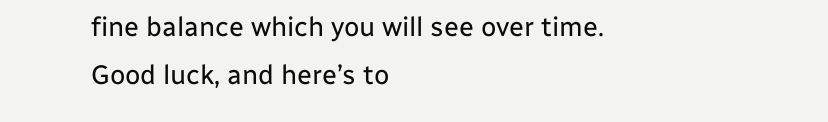fine balance which you will see over time. Good luck, and here’s to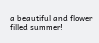a beautiful and flower filled summer!